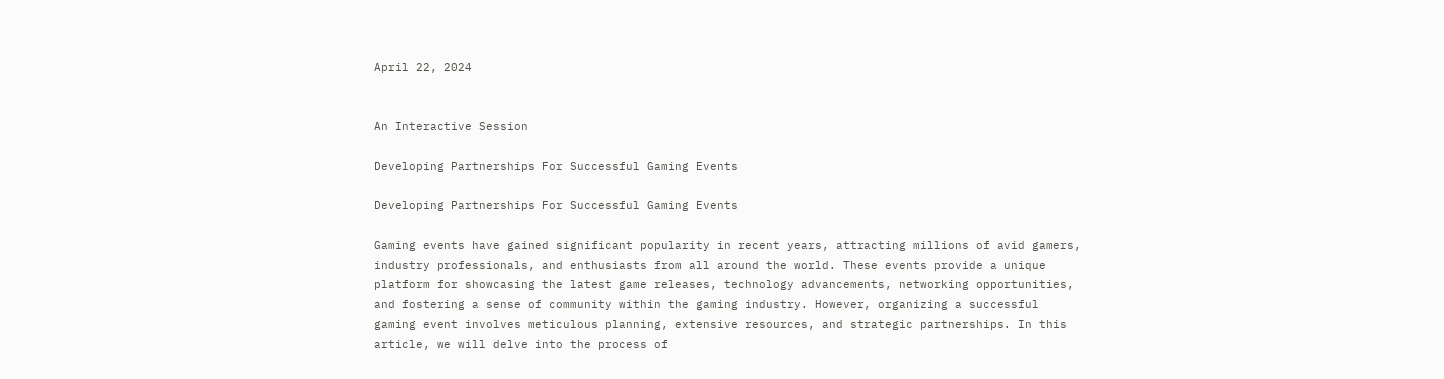April 22, 2024


An Interactive Session

Developing Partnerships For Successful Gaming Events

Developing Partnerships For Successful Gaming Events

Gaming events have gained significant popularity in recent years, attracting millions of avid gamers, industry professionals, and enthusiasts from all around the world. These events provide a unique platform for showcasing the latest game releases, technology advancements, networking opportunities, and fostering a sense of community within the gaming industry. However, organizing a successful gaming event involves meticulous planning, extensive resources, and strategic partnerships. In this article, we will delve into the process of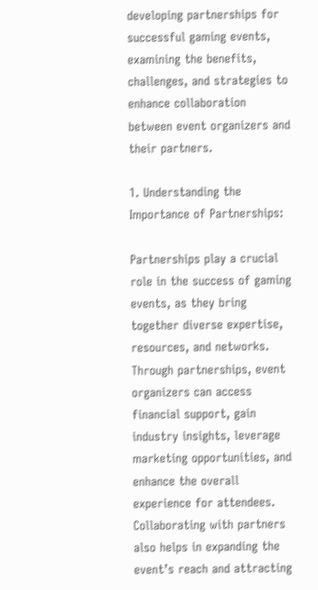developing partnerships for successful gaming events, examining the benefits, challenges, and strategies to enhance collaboration between event organizers and their partners.

1. Understanding the Importance of Partnerships:

Partnerships play a crucial role in the success of gaming events, as they bring together diverse expertise, resources, and networks. Through partnerships, event organizers can access financial support, gain industry insights, leverage marketing opportunities, and enhance the overall experience for attendees. Collaborating with partners also helps in expanding the event’s reach and attracting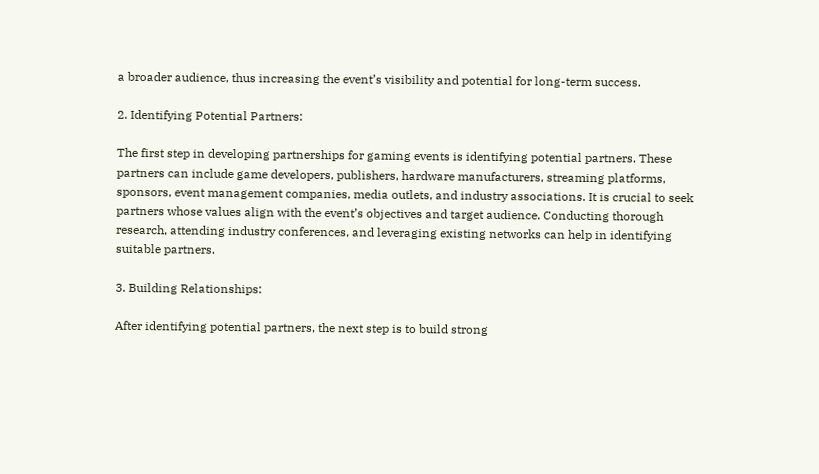a broader audience, thus increasing the event’s visibility and potential for long-term success.

2. Identifying Potential Partners:

The first step in developing partnerships for gaming events is identifying potential partners. These partners can include game developers, publishers, hardware manufacturers, streaming platforms, sponsors, event management companies, media outlets, and industry associations. It is crucial to seek partners whose values align with the event’s objectives and target audience. Conducting thorough research, attending industry conferences, and leveraging existing networks can help in identifying suitable partners.

3. Building Relationships:

After identifying potential partners, the next step is to build strong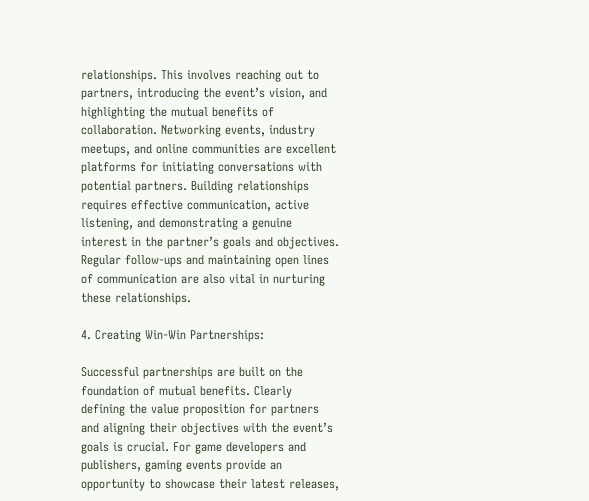relationships. This involves reaching out to partners, introducing the event’s vision, and highlighting the mutual benefits of collaboration. Networking events, industry meetups, and online communities are excellent platforms for initiating conversations with potential partners. Building relationships requires effective communication, active listening, and demonstrating a genuine interest in the partner’s goals and objectives. Regular follow-ups and maintaining open lines of communication are also vital in nurturing these relationships.

4. Creating Win-Win Partnerships:

Successful partnerships are built on the foundation of mutual benefits. Clearly defining the value proposition for partners and aligning their objectives with the event’s goals is crucial. For game developers and publishers, gaming events provide an opportunity to showcase their latest releases,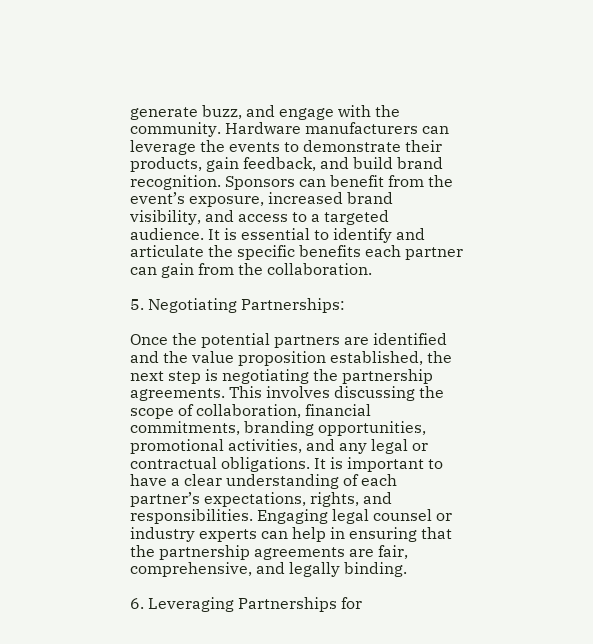generate buzz, and engage with the community. Hardware manufacturers can leverage the events to demonstrate their products, gain feedback, and build brand recognition. Sponsors can benefit from the event’s exposure, increased brand visibility, and access to a targeted audience. It is essential to identify and articulate the specific benefits each partner can gain from the collaboration.

5. Negotiating Partnerships:

Once the potential partners are identified and the value proposition established, the next step is negotiating the partnership agreements. This involves discussing the scope of collaboration, financial commitments, branding opportunities, promotional activities, and any legal or contractual obligations. It is important to have a clear understanding of each partner’s expectations, rights, and responsibilities. Engaging legal counsel or industry experts can help in ensuring that the partnership agreements are fair, comprehensive, and legally binding.

6. Leveraging Partnerships for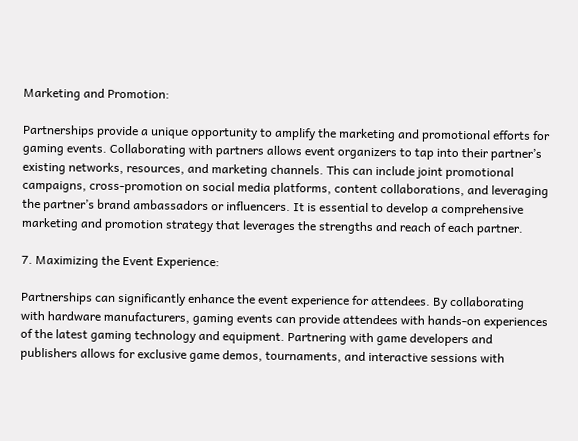Marketing and Promotion:

Partnerships provide a unique opportunity to amplify the marketing and promotional efforts for gaming events. Collaborating with partners allows event organizers to tap into their partner’s existing networks, resources, and marketing channels. This can include joint promotional campaigns, cross-promotion on social media platforms, content collaborations, and leveraging the partner’s brand ambassadors or influencers. It is essential to develop a comprehensive marketing and promotion strategy that leverages the strengths and reach of each partner.

7. Maximizing the Event Experience:

Partnerships can significantly enhance the event experience for attendees. By collaborating with hardware manufacturers, gaming events can provide attendees with hands-on experiences of the latest gaming technology and equipment. Partnering with game developers and publishers allows for exclusive game demos, tournaments, and interactive sessions with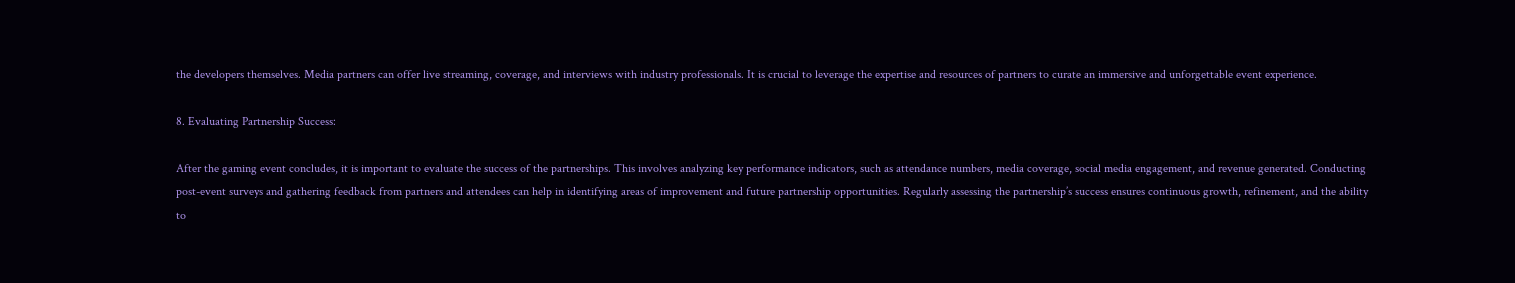the developers themselves. Media partners can offer live streaming, coverage, and interviews with industry professionals. It is crucial to leverage the expertise and resources of partners to curate an immersive and unforgettable event experience.

8. Evaluating Partnership Success:

After the gaming event concludes, it is important to evaluate the success of the partnerships. This involves analyzing key performance indicators, such as attendance numbers, media coverage, social media engagement, and revenue generated. Conducting post-event surveys and gathering feedback from partners and attendees can help in identifying areas of improvement and future partnership opportunities. Regularly assessing the partnership’s success ensures continuous growth, refinement, and the ability to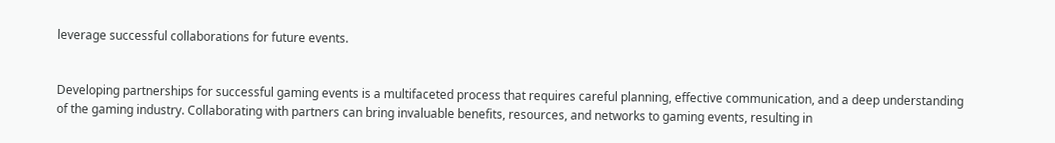leverage successful collaborations for future events.


Developing partnerships for successful gaming events is a multifaceted process that requires careful planning, effective communication, and a deep understanding of the gaming industry. Collaborating with partners can bring invaluable benefits, resources, and networks to gaming events, resulting in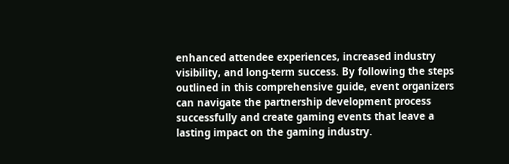enhanced attendee experiences, increased industry visibility, and long-term success. By following the steps outlined in this comprehensive guide, event organizers can navigate the partnership development process successfully and create gaming events that leave a lasting impact on the gaming industry.